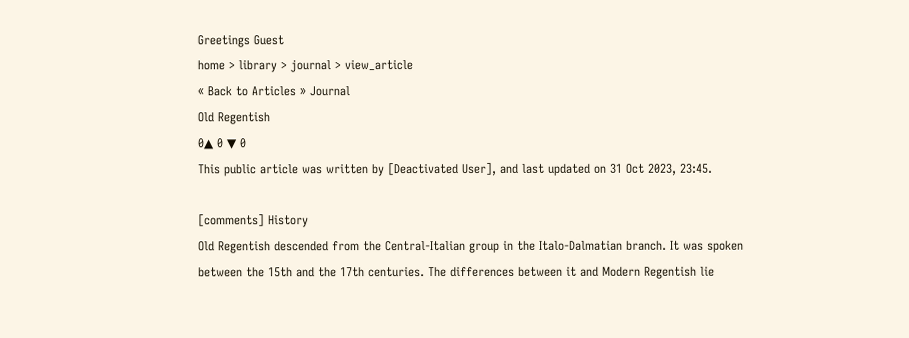Greetings Guest
home > library > journal > view_article
« Back to Articles » Journal
Old Regentish
0▲ 0 ▼ 0
This public article was written by [Deactivated User], and last updated on 31 Oct 2023, 23:45.

[comments] History
Old Regentish descended from the Central-Italian group in the Italo-Dalmatian branch. It was spoken between the 15th and the 17th centuries. The differences between it and Modern Regentish lie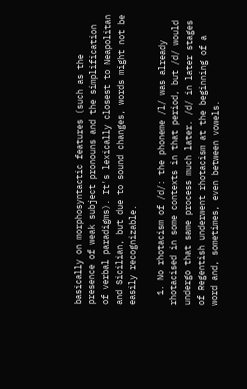basically on morphosyntactic features (such as the presence of weak subject pronouns and the simplification of verbal paradigms). It's lexically closest to Neapolitan and Sicilian, but due to sound changes, words might not be easily recognizable.

  1. No rhotacism of /d/: the phoneme /l/ was already rhotacised in some contexts in that period, but /d/ would undergo that same process much later. /d/ in later stages of Regentish underwent rhotacism at the beginning of a word and, sometimes, even between vowels.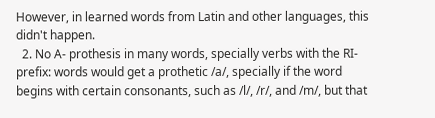However, in learned words from Latin and other languages, this didn't happen.
  2. No A- prothesis in many words, specially verbs with the RI- prefix: words would get a prothetic /a/, specially if the word begins with certain consonants, such as /l/, /r/, and /m/, but that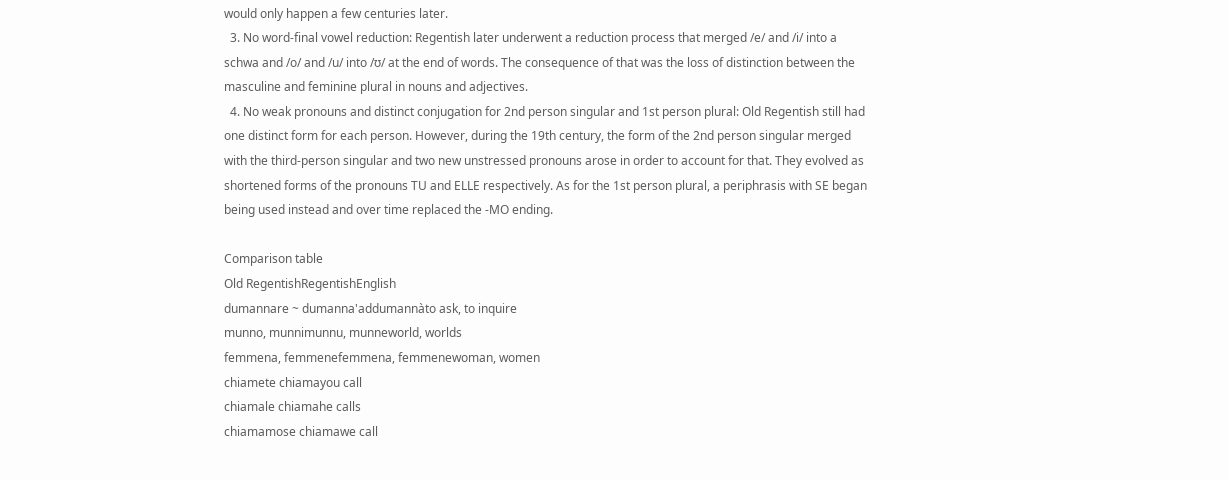would only happen a few centuries later.
  3. No word-final vowel reduction: Regentish later underwent a reduction process that merged /e/ and /i/ into a schwa and /o/ and /u/ into /ʊ/ at the end of words. The consequence of that was the loss of distinction between the masculine and feminine plural in nouns and adjectives.
  4. No weak pronouns and distinct conjugation for 2nd person singular and 1st person plural: Old Regentish still had one distinct form for each person. However, during the 19th century, the form of the 2nd person singular merged with the third-person singular and two new unstressed pronouns arose in order to account for that. They evolved as shortened forms of the pronouns TU and ELLE respectively. As for the 1st person plural, a periphrasis with SE began being used instead and over time replaced the -MO ending.

Comparison table
Old RegentishRegentishEnglish
dumannare ~ dumanna'addumannàto ask, to inquire
munno, munnimunnu, munneworld, worlds
femmena, femmenefemmena, femmenewoman, women
chiamete chiamayou call
chiamale chiamahe calls
chiamamose chiamawe call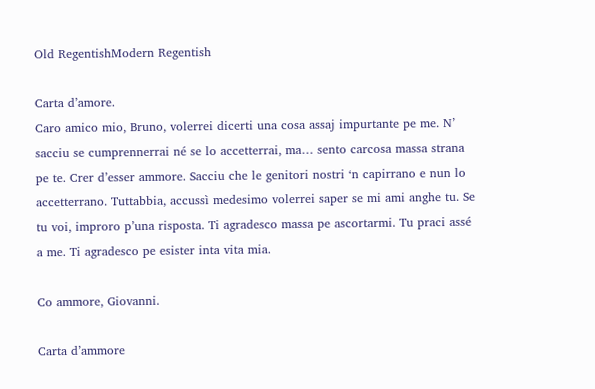Old RegentishModern Regentish

Carta d’amore.
Caro amico mio, Bruno, volerrei dicerti una cosa assaj impurtante pe me. N’ sacciu se cumprennerrai né se lo accetterrai, ma… sento carcosa massa strana pe te. Crer d’esser ammore. Sacciu che le genitori nostri ‘n capirrano e nun lo accetterrano. Tuttabbia, accussì medesimo volerrei saper se mi ami anghe tu. Se tu voi, improro p’una risposta. Ti agradesco massa pe ascortarmi. Tu praci assé a me. Ti agradesco pe esister inta vita mia.

Co ammore, Giovanni.

Carta d’ammore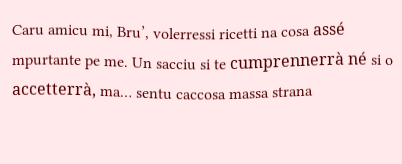Caru amicu mi, Bru’, volerressi ricetti na cosa assé mpurtante pe me. Un sacciu si te cumprennerrà né si o accetterrà, ma… sentu caccosa massa strana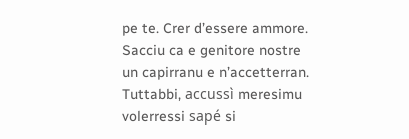pe te. Crer d’essere ammore. Sacciu ca e genitore nostre un capirranu e n’accetterran. Tuttabbi, accussì meresimu volerressi sapé si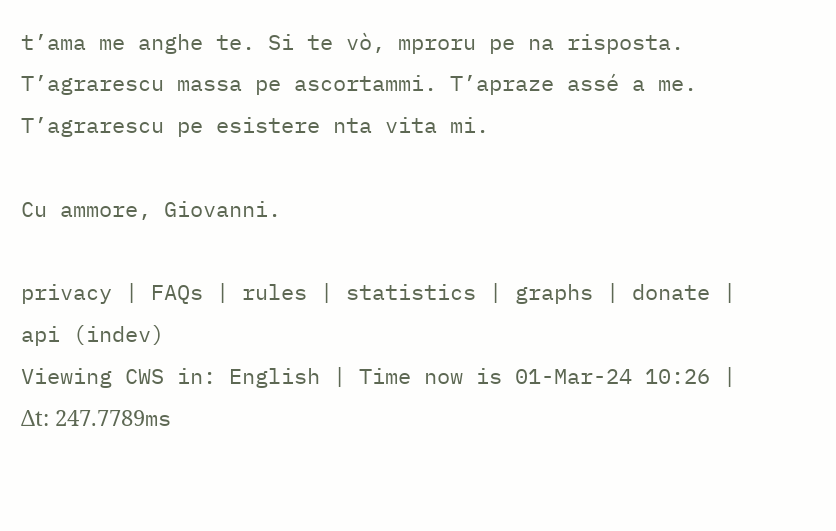t’ama me anghe te. Si te vò, mproru pe na risposta. T’agrarescu massa pe ascortammi. T’apraze assé a me. T’agrarescu pe esistere nta vita mi.

Cu ammore, Giovanni.

privacy | FAQs | rules | statistics | graphs | donate | api (indev)
Viewing CWS in: English | Time now is 01-Mar-24 10:26 | Δt: 247.7789ms